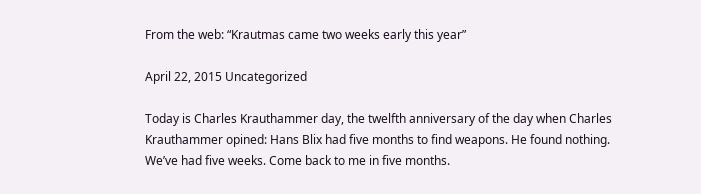From the web: “Krautmas came two weeks early this year”

April 22, 2015 Uncategorized

Today is Charles Krauthammer day, the twelfth anniversary of the day when Charles Krauthammer opined: Hans Blix had five months to find weapons. He found nothing. We’ve had five weeks. Come back to me in five months.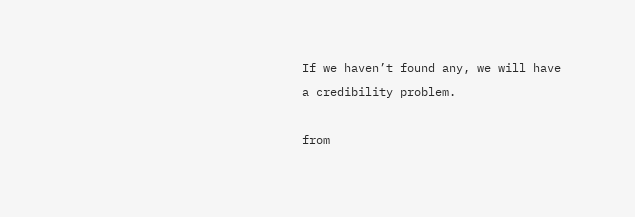If we haven’t found any, we will have a credibility problem.

from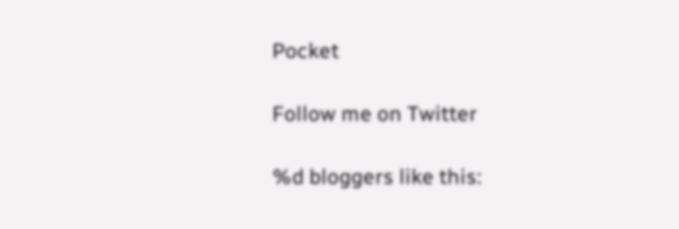Pocket

Follow me on Twitter

%d bloggers like this: